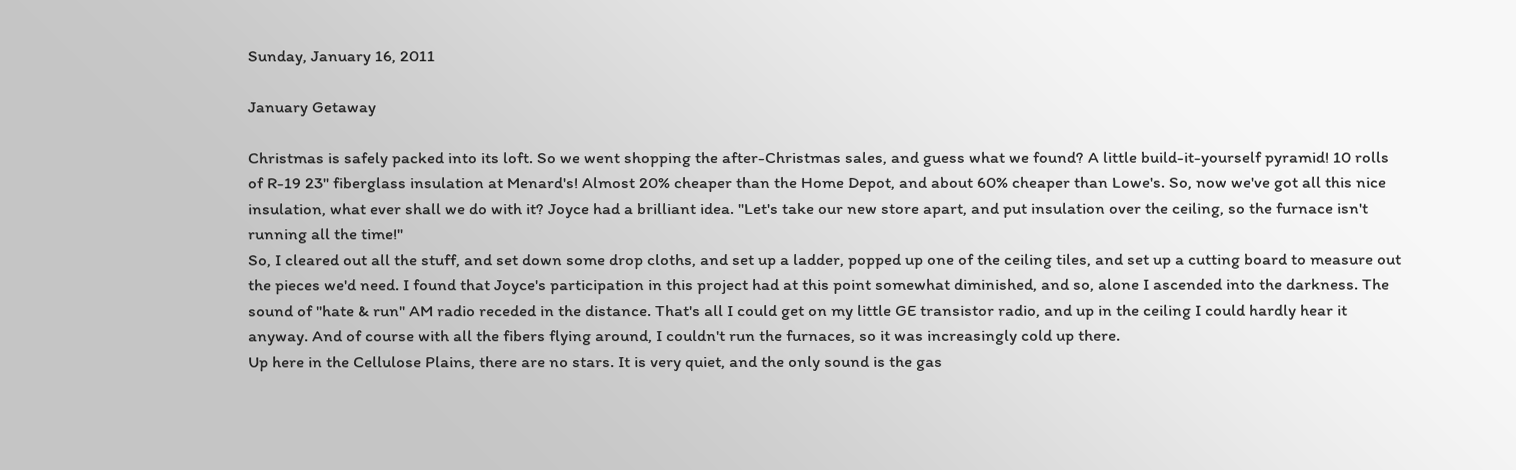Sunday, January 16, 2011

January Getaway

Christmas is safely packed into its loft. So we went shopping the after-Christmas sales, and guess what we found? A little build-it-yourself pyramid! 10 rolls of R-19 23" fiberglass insulation at Menard's! Almost 20% cheaper than the Home Depot, and about 60% cheaper than Lowe's. So, now we've got all this nice insulation, what ever shall we do with it? Joyce had a brilliant idea. "Let's take our new store apart, and put insulation over the ceiling, so the furnace isn't running all the time!"
So, I cleared out all the stuff, and set down some drop cloths, and set up a ladder, popped up one of the ceiling tiles, and set up a cutting board to measure out the pieces we'd need. I found that Joyce's participation in this project had at this point somewhat diminished, and so, alone I ascended into the darkness. The sound of "hate & run" AM radio receded in the distance. That's all I could get on my little GE transistor radio, and up in the ceiling I could hardly hear it anyway. And of course with all the fibers flying around, I couldn't run the furnaces, so it was increasingly cold up there.
Up here in the Cellulose Plains, there are no stars. It is very quiet, and the only sound is the gas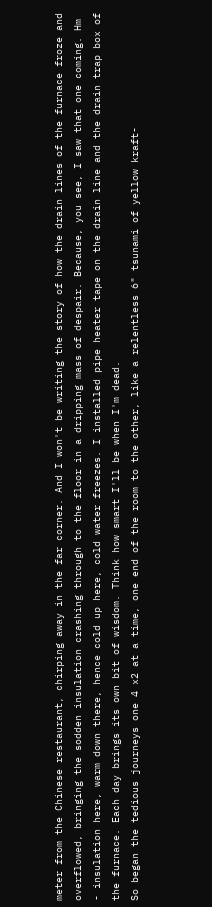meter from the Chinese restaurant, chirping away in the far corner. And I won't be writing the story of how the drain lines of the furnace froze and overflowed, bringing the sodden insulation crashing through to the floor in a dripping mass of despair. Because, you see, I saw that one coming. Hm - insulation here, warm down there, hence cold up here, cold water freezes. I installed pipe heater tape on the drain line and the drain trap box of the furnace. Each day brings its own bit of wisdom. Think how smart I'll be when I'm dead.
So began the tedious journeys one 4 x2 at a time, one end of the room to the other, like a relentless 6" tsunami of yellow kraft-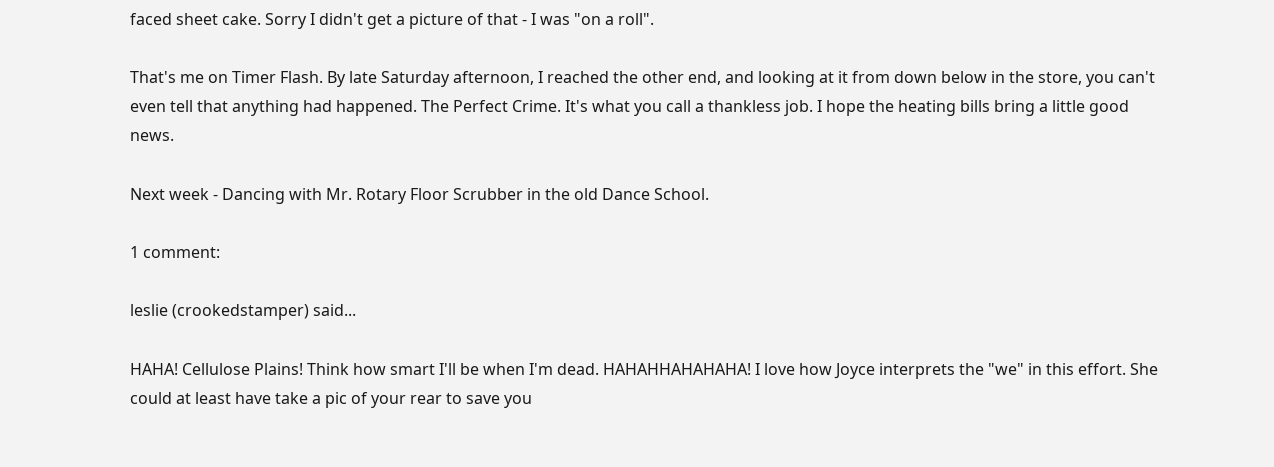faced sheet cake. Sorry I didn't get a picture of that - I was "on a roll".

That's me on Timer Flash. By late Saturday afternoon, I reached the other end, and looking at it from down below in the store, you can't even tell that anything had happened. The Perfect Crime. It's what you call a thankless job. I hope the heating bills bring a little good news.

Next week - Dancing with Mr. Rotary Floor Scrubber in the old Dance School.

1 comment:

leslie (crookedstamper) said...

HAHA! Cellulose Plains! Think how smart I'll be when I'm dead. HAHAHHAHAHAHA! I love how Joyce interprets the "we" in this effort. She could at least have take a pic of your rear to save you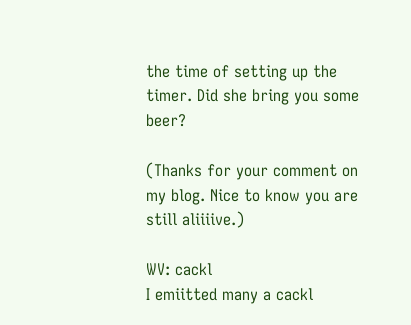the time of setting up the timer. Did she bring you some beer?

(Thanks for your comment on my blog. Nice to know you are still aliiiive.)

WV: cackl
I emiitted many a cackl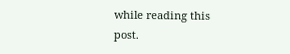while reading this post.